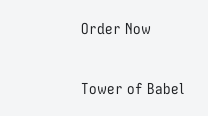Order Now

Tower of Babel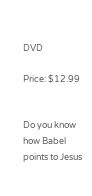DVD

Price: $12.99


Do you know how Babel points to Jesus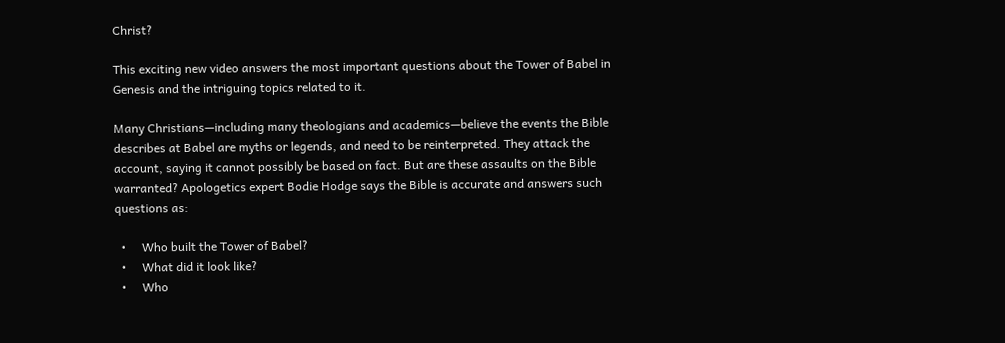Christ?

This exciting new video answers the most important questions about the Tower of Babel in Genesis and the intriguing topics related to it.

Many Christians—including many theologians and academics—believe the events the Bible describes at Babel are myths or legends, and need to be reinterpreted. They attack the account, saying it cannot possibly be based on fact. But are these assaults on the Bible warranted? Apologetics expert Bodie Hodge says the Bible is accurate and answers such questions as:

  •     Who built the Tower of Babel?
  •     What did it look like?
  •     Who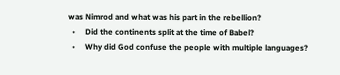was Nimrod and what was his part in the rebellion?
  •     Did the continents split at the time of Babel?
  •     Why did God confuse the people with multiple languages?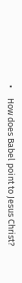•     How does Babel point to Jesus Christ?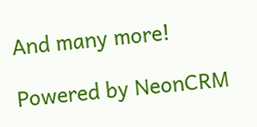And many more!

Powered by NeonCRM